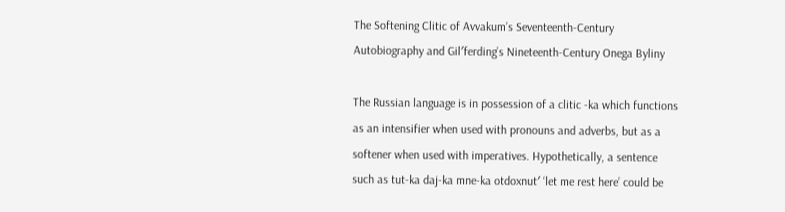The Softening Clitic of Avvakum’s Seventeenth-Century Autobiography and Gil′ferding’s Nineteenth-Century Onega Byliny

The Russian language is in possession of a clitic -ka which functions as an intensifier when used with pronouns and adverbs, but as a softener when used with imperatives. Hypothetically, a sentence such as tut-ka daj-ka mne-ka otdoxnut′ ‘let me rest here’ could be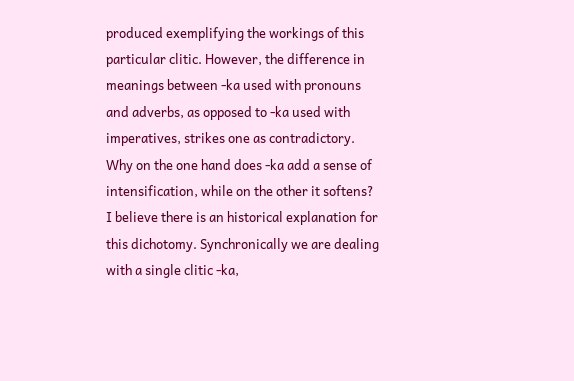produced exemplifying the workings of this particular clitic. However, the difference in meanings between -ka used with pronouns and adverbs, as opposed to -ka used with imperatives, strikes one as contradictory. Why on the one hand does -ka add a sense of intensification, while on the other it softens? I believe there is an historical explanation for this dichotomy. Synchronically we are dealing with a single clitic -ka,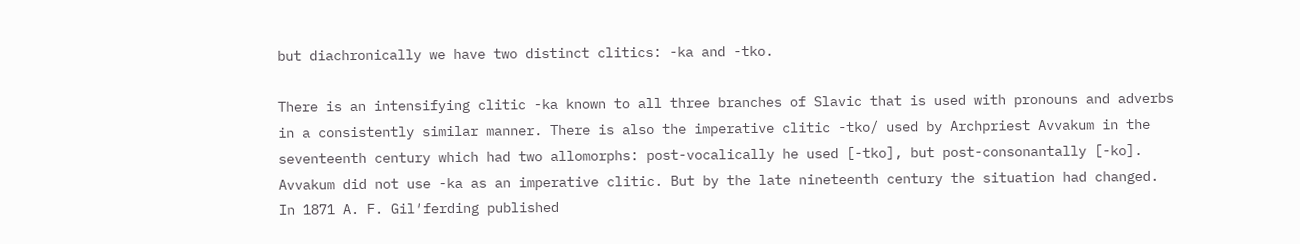but diachronically we have two distinct clitics: -ka and -tko.

There is an intensifying clitic -ka known to all three branches of Slavic that is used with pronouns and adverbs in a consistently similar manner. There is also the imperative clitic -tko/ used by Archpriest Avvakum in the seventeenth century which had two allomorphs: post-vocalically he used [-tko], but post-consonantally [-ko]. Avvakum did not use -ka as an imperative clitic. But by the late nineteenth century the situation had changed. In 1871 A. F. Gil′ferding published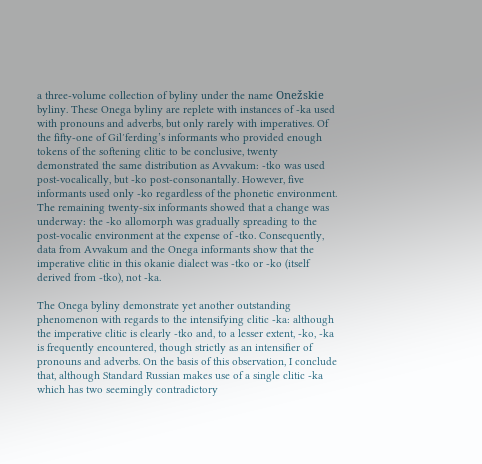a three-volume collection of byliny under the name Onežskie byliny. These Onega byliny are replete with instances of -ka used with pronouns and adverbs, but only rarely with imperatives. Of the fifty-one of Gil′ferding’s informants who provided enough tokens of the softening clitic to be conclusive, twenty demonstrated the same distribution as Avvakum: -tko was used post-vocalically, but -ko post-consonantally. However, five informants used only -ko regardless of the phonetic environment. The remaining twenty-six informants showed that a change was underway: the -ko allomorph was gradually spreading to the post-vocalic environment at the expense of -tko. Consequently, data from Avvakum and the Onega informants show that the imperative clitic in this okanie dialect was -tko or -ko (itself derived from -tko), not -ka.

The Onega byliny demonstrate yet another outstanding phenomenon with regards to the intensifying clitic -ka: although the imperative clitic is clearly -tko and, to a lesser extent, -ko, -ka is frequently encountered, though strictly as an intensifier of pronouns and adverbs. On the basis of this observation, I conclude that, although Standard Russian makes use of a single clitic -ka which has two seemingly contradictory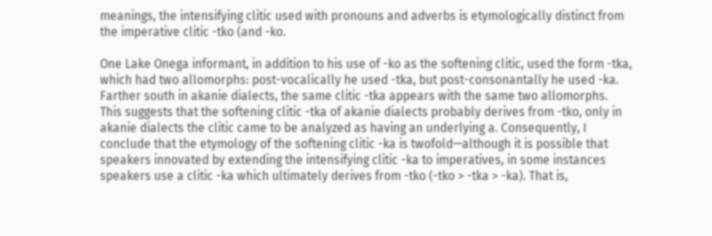meanings, the intensifying clitic used with pronouns and adverbs is etymologically distinct from the imperative clitic -tko (and -ko.

One Lake Onega informant, in addition to his use of -ko as the softening clitic, used the form -tka, which had two allomorphs: post-vocalically he used -tka, but post-consonantally he used -ka. Farther south in akanie dialects, the same clitic -tka appears with the same two allomorphs. This suggests that the softening clitic -tka of akanie dialects probably derives from -tko, only in akanie dialects the clitic came to be analyzed as having an underlying a. Consequently, I conclude that the etymology of the softening clitic -ka is twofold—although it is possible that speakers innovated by extending the intensifying clitic -ka to imperatives, in some instances speakers use a clitic -ka which ultimately derives from -tko (-tko > -tka > -ka). That is,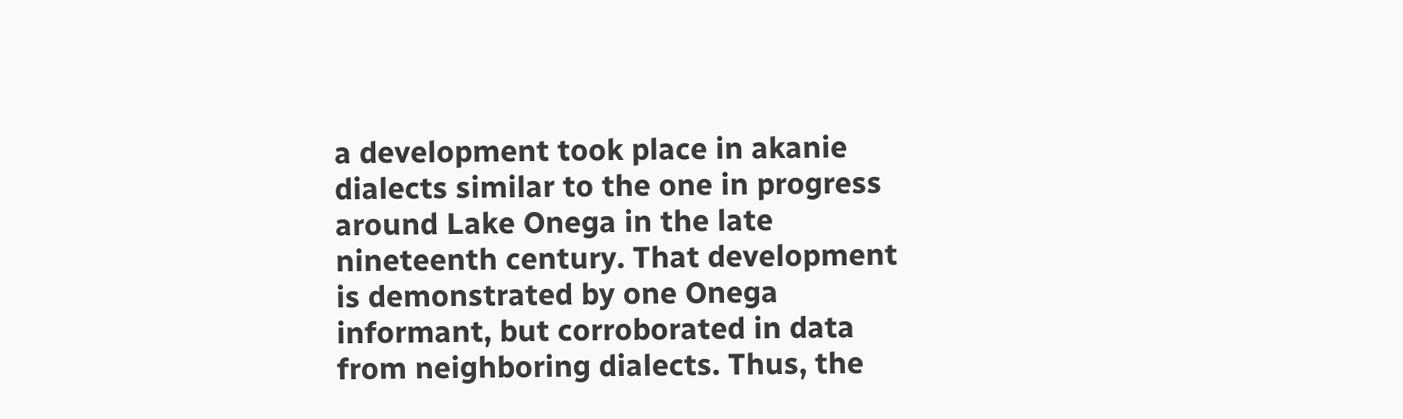a development took place in akanie dialects similar to the one in progress around Lake Onega in the late nineteenth century. That development is demonstrated by one Onega informant, but corroborated in data from neighboring dialects. Thus, the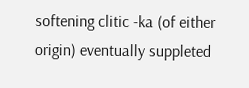softening clitic -ka (of either origin) eventually suppleted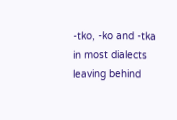-tko, -ko and -tka in most dialects leaving behind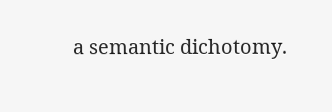a semantic dichotomy.